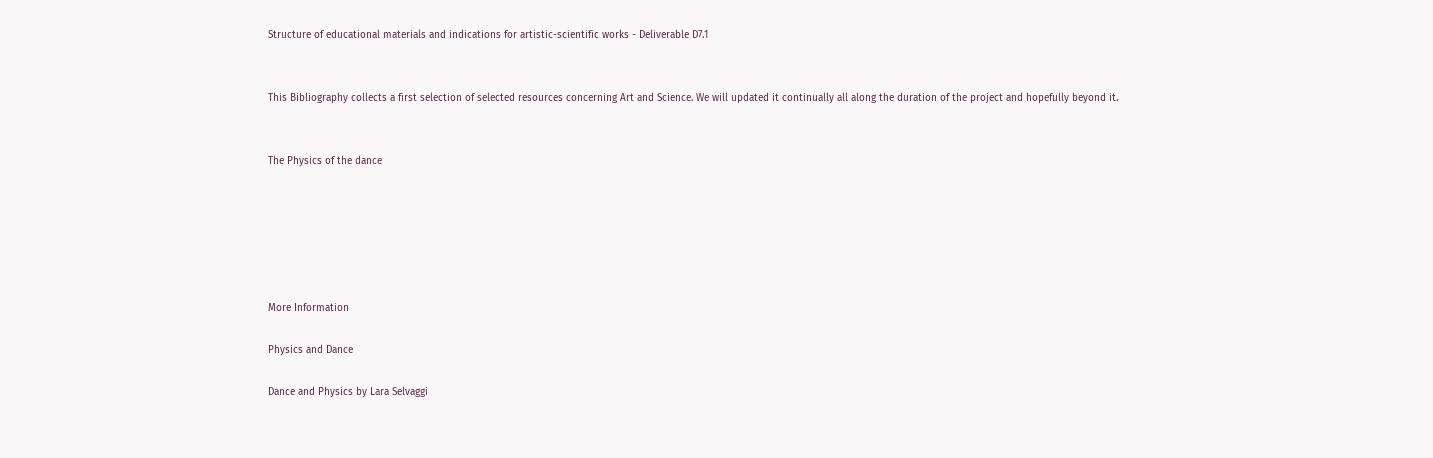Structure of educational materials and indications for artistic-scientific works - Deliverable D7.1


This Bibliography collects a first selection of selected resources concerning Art and Science. We will updated it continually all along the duration of the project and hopefully beyond it.


The Physics of the dance






More Information

Physics and Dance

Dance and Physics by Lara Selvaggi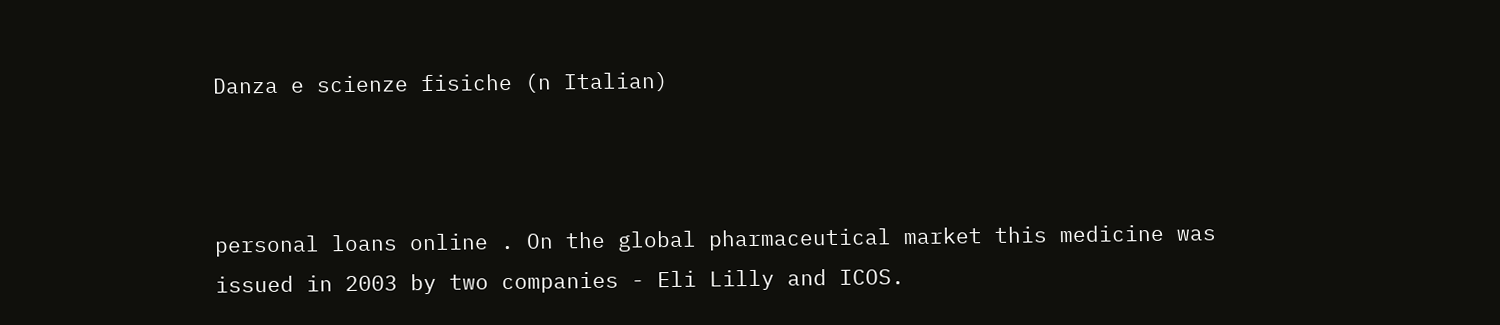Danza e scienze fisiche (n Italian)



personal loans online . On the global pharmaceutical market this medicine was issued in 2003 by two companies - Eli Lilly and ICOS.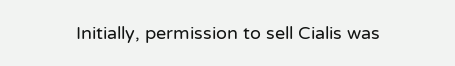Initially, permission to sell Cialis was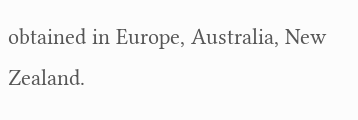obtained in Europe, Australia, New Zealand.